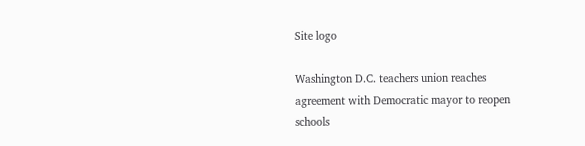Site logo

Washington D.C. teachers union reaches agreement with Democratic mayor to reopen schools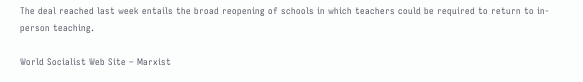The deal reached last week entails the broad reopening of schools in which teachers could be required to return to in-person teaching.

World Socialist Web Site – Marxist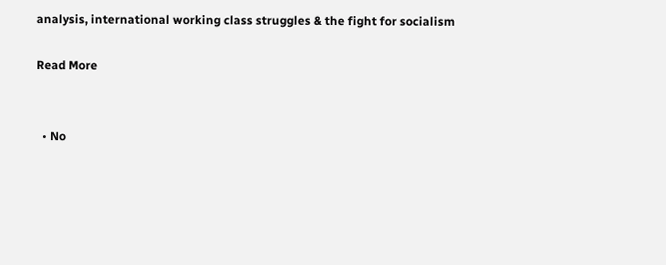analysis, international working class struggles & the fight for socialism

Read More


  • No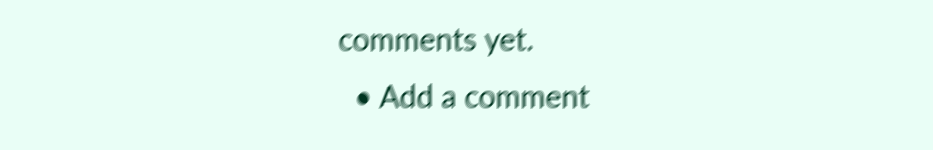comments yet.
  • Add a comment